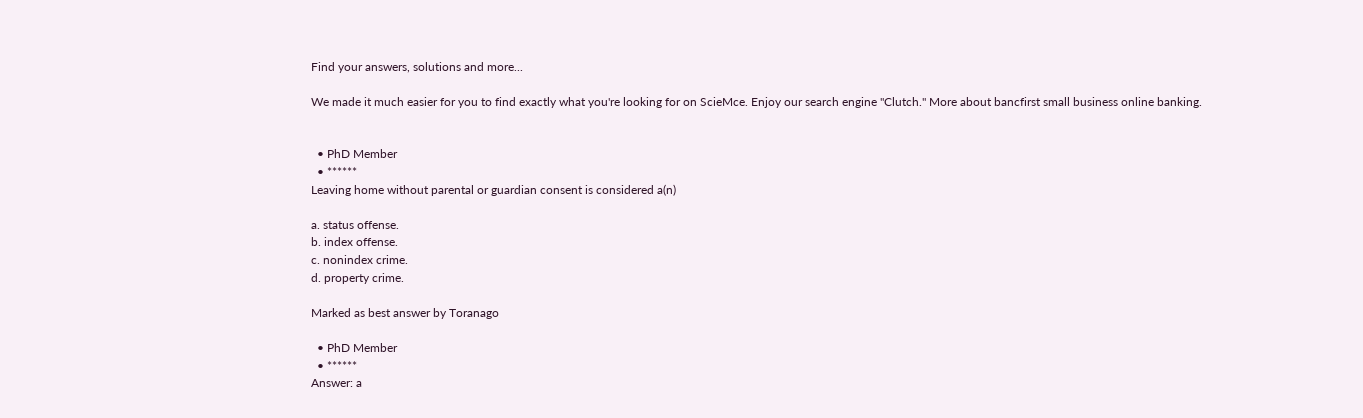Find your answers, solutions and more...

We made it much easier for you to find exactly what you're looking for on ScieMce. Enjoy our search engine "Clutch." More about bancfirst small business online banking.


  • PhD Member
  • ******
Leaving home without parental or guardian consent is considered a(n)

a. status offense.
b. index offense.
c. nonindex crime.
d. property crime.

Marked as best answer by Toranago

  • PhD Member
  • ******
Answer: a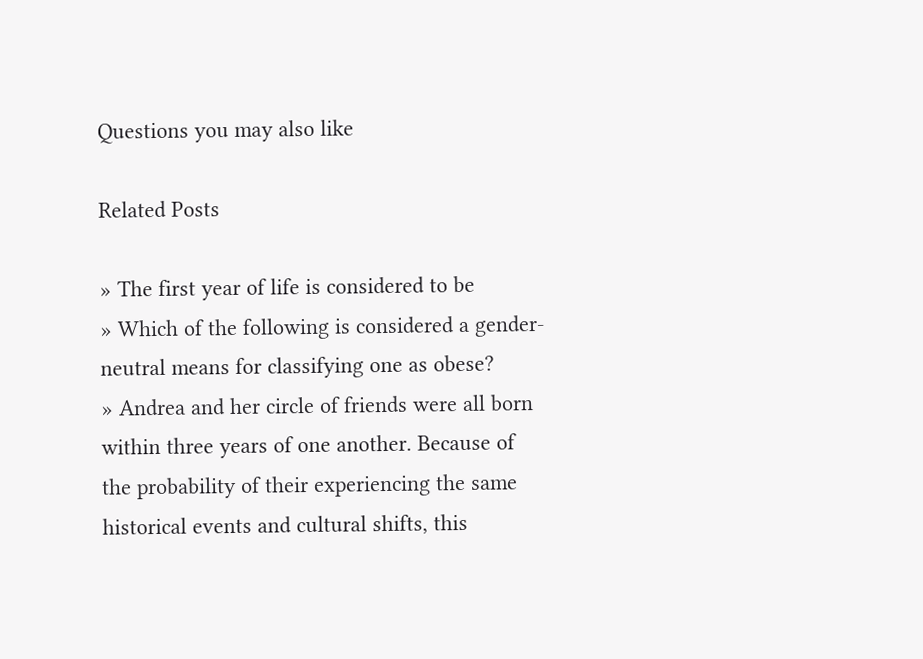Questions you may also like

Related Posts

» The first year of life is considered to be
» Which of the following is considered a gender-neutral means for classifying one as obese?
» Andrea and her circle of friends were all born within three years of one another. Because of the probability of their experiencing the same historical events and cultural shifts, this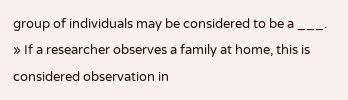group of individuals may be considered to be a ___.
» If a researcher observes a family at home, this is considered observation in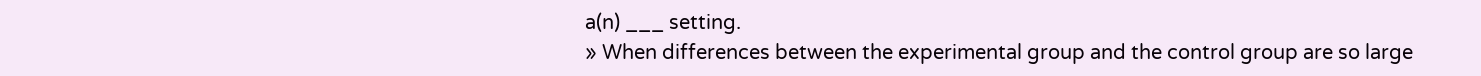a(n) ___ setting.
» When differences between the experimental group and the control group are so large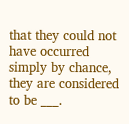that they could not have occurred simply by chance, they are considered to be ___.